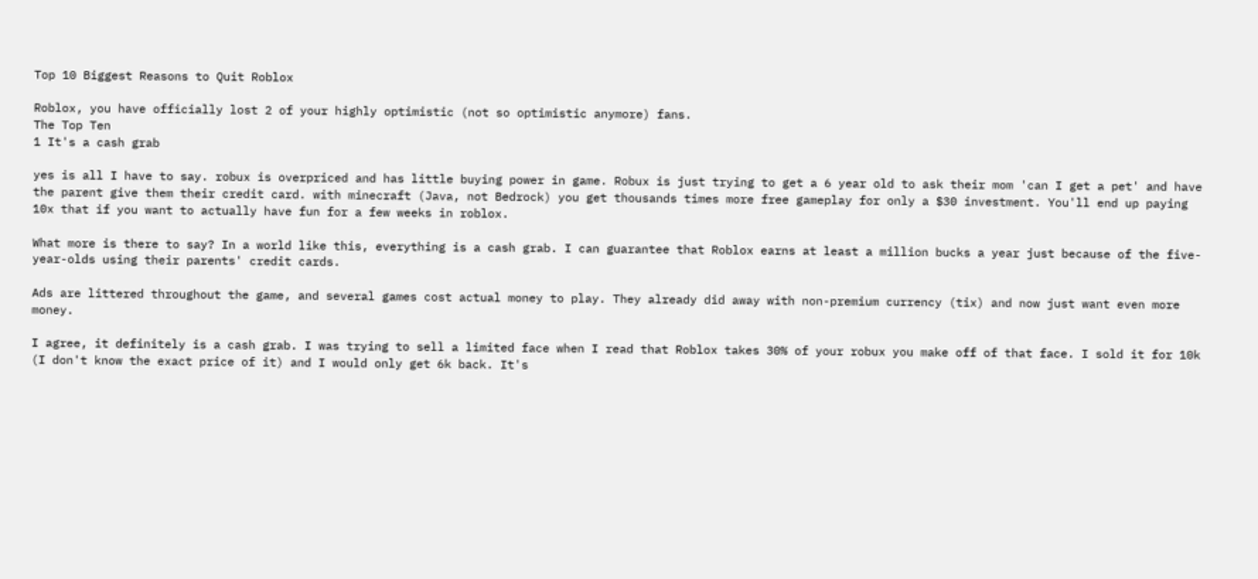Top 10 Biggest Reasons to Quit Roblox

Roblox, you have officially lost 2 of your highly optimistic (not so optimistic anymore) fans.
The Top Ten
1 It's a cash grab

yes is all I have to say. robux is overpriced and has little buying power in game. Robux is just trying to get a 6 year old to ask their mom 'can I get a pet' and have the parent give them their credit card. with minecraft (Java, not Bedrock) you get thousands times more free gameplay for only a $30 investment. You'll end up paying 10x that if you want to actually have fun for a few weeks in roblox.

What more is there to say? In a world like this, everything is a cash grab. I can guarantee that Roblox earns at least a million bucks a year just because of the five-year-olds using their parents' credit cards.

Ads are littered throughout the game, and several games cost actual money to play. They already did away with non-premium currency (tix) and now just want even more money.

I agree, it definitely is a cash grab. I was trying to sell a limited face when I read that Roblox takes 30% of your robux you make off of that face. I sold it for 10k (I don't know the exact price of it) and I would only get 6k back. It's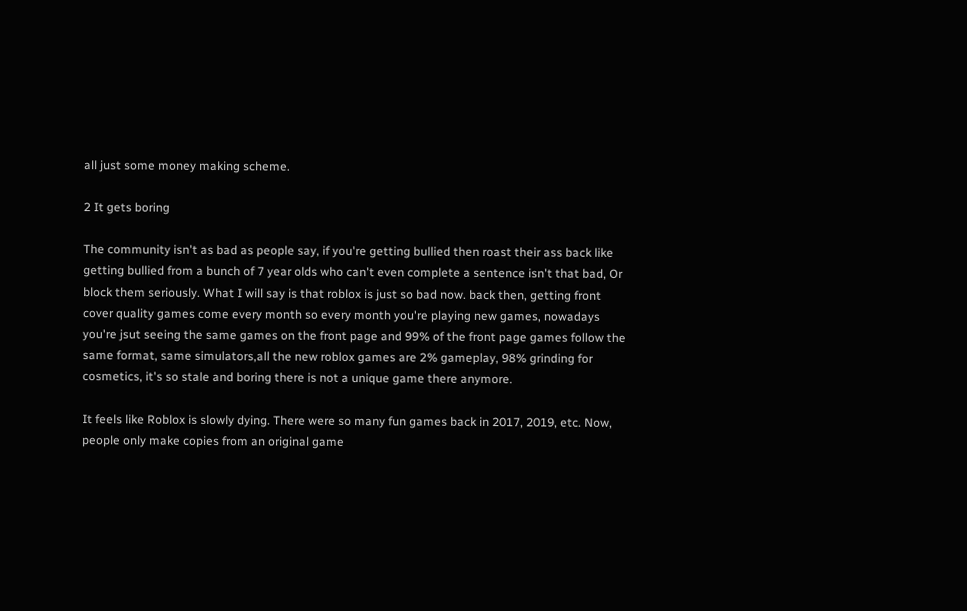all just some money making scheme.

2 It gets boring

The community isn't as bad as people say, if you're getting bullied then roast their ass back like getting bullied from a bunch of 7 year olds who can't even complete a sentence isn't that bad, Or block them seriously. What I will say is that roblox is just so bad now. back then, getting front cover quality games come every month so every month you're playing new games, nowadays you're jsut seeing the same games on the front page and 99% of the front page games follow the same format, same simulators,all the new roblox games are 2% gameplay, 98% grinding for cosmetics, it's so stale and boring there is not a unique game there anymore.

It feels like Roblox is slowly dying. There were so many fun games back in 2017, 2019, etc. Now, people only make copies from an original game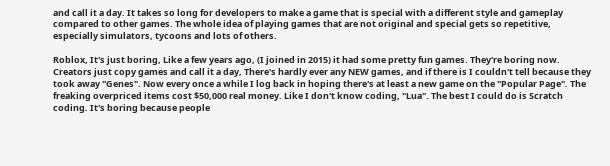and call it a day. It takes so long for developers to make a game that is special with a different style and gameplay compared to other games. The whole idea of playing games that are not original and special gets so repetitive, especially simulators, tycoons and lots of others.

Roblox, It's just boring, Like a few years ago, (I joined in 2015) it had some pretty fun games. They're boring now. Creators just copy games and call it a day, There's hardly ever any NEW games, and if there is I couldn't tell because they took away "Genes". Now every once a while I log back in hoping there's at least a new game on the "Popular Page". The freaking overpriced items cost $50,000 real money. Like I don't know coding, "Lua". The best I could do is Scratch coding. It's boring because people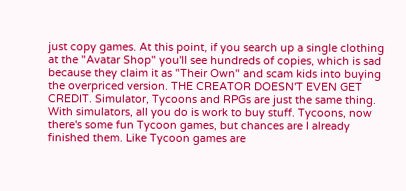just copy games. At this point, if you search up a single clothing at the "Avatar Shop" you'll see hundreds of copies, which is sad because they claim it as "Their Own" and scam kids into buying the overpriced version. THE CREATOR DOESN'T EVEN GET CREDIT. Simulator, Tycoons and RPGs are just the same thing. With simulators, all you do is work to buy stuff. Tycoons, now there's some fun Tycoon games, but chances are I already finished them. Like Tycoon games are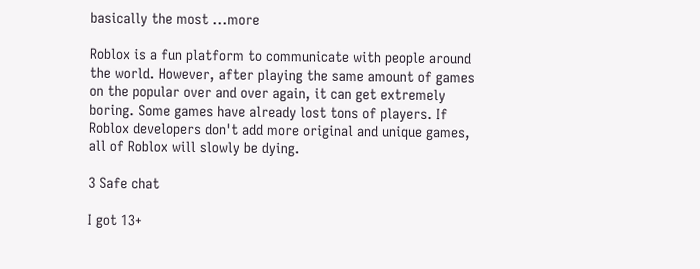basically the most ...more

Roblox is a fun platform to communicate with people around the world. However, after playing the same amount of games on the popular over and over again, it can get extremely boring. Some games have already lost tons of players. If Roblox developers don't add more original and unique games, all of Roblox will slowly be dying.

3 Safe chat

I got 13+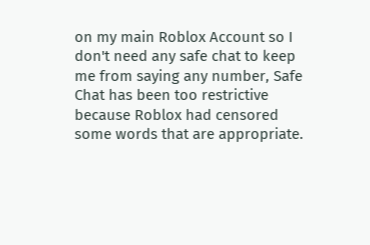on my main Roblox Account so I don't need any safe chat to keep me from saying any number, Safe Chat has been too restrictive because Roblox had censored some words that are appropriate.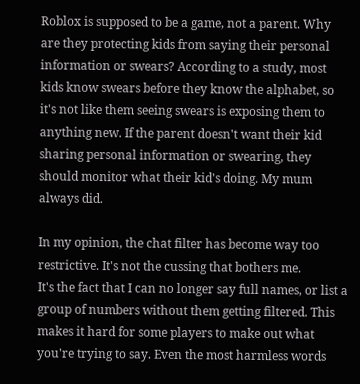Roblox is supposed to be a game, not a parent. Why are they protecting kids from saying their personal information or swears? According to a study, most kids know swears before they know the alphabet, so it's not like them seeing swears is exposing them to anything new. If the parent doesn't want their kid sharing personal information or swearing, they should monitor what their kid's doing. My mum always did.

In my opinion, the chat filter has become way too restrictive. It's not the cussing that bothers me.
It's the fact that I can no longer say full names, or list a group of numbers without them getting filtered. This makes it hard for some players to make out what you're trying to say. Even the most harmless words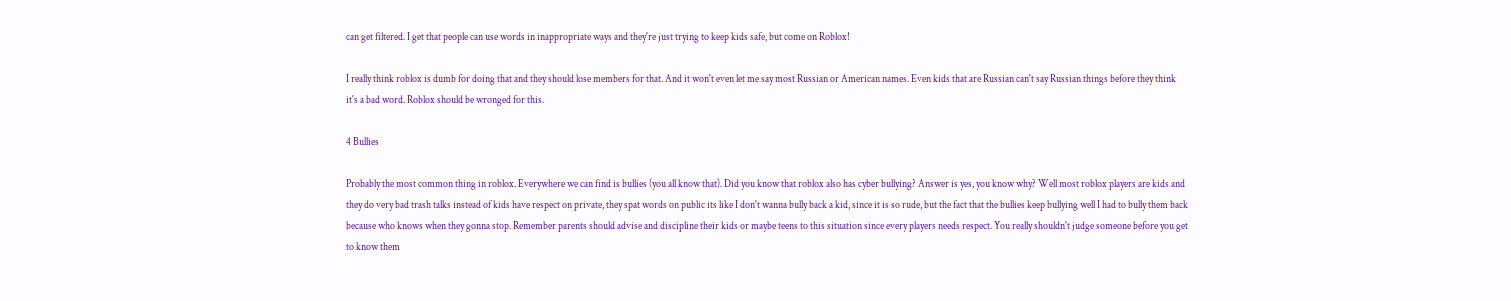can get filtered. I get that people can use words in inappropriate ways and they're just trying to keep kids safe, but come on Roblox!

I really think roblox is dumb for doing that and they should lose members for that. And it won't even let me say most Russian or American names. Even kids that are Russian can't say Russian things before they think it's a bad word. Roblox should be wronged for this.

4 Bullies

Probably the most common thing in roblox. Everywhere we can find is bullies (you all know that). Did you know that roblox also has cyber bullying? Answer is yes, you know why? Well most roblox players are kids and they do very bad trash talks instead of kids have respect on private, they spat words on public its like I don't wanna bully back a kid, since it is so rude, but the fact that the bullies keep bullying well I had to bully them back because who knows when they gonna stop. Remember parents should advise and discipline their kids or maybe teens to this situation since every players needs respect. You really shouldn't judge someone before you get to know them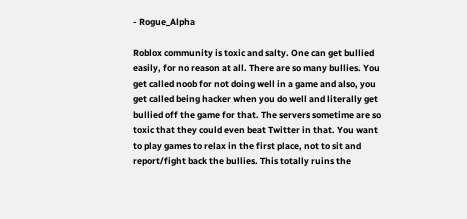- Rogue_Alpha

Roblox community is toxic and salty. One can get bullied easily, for no reason at all. There are so many bullies. You get called noob for not doing well in a game and also, you get called being hacker when you do well and literally get bullied off the game for that. The servers sometime are so toxic that they could even beat Twitter in that. You want to play games to relax in the first place, not to sit and report/fight back the bullies. This totally ruins the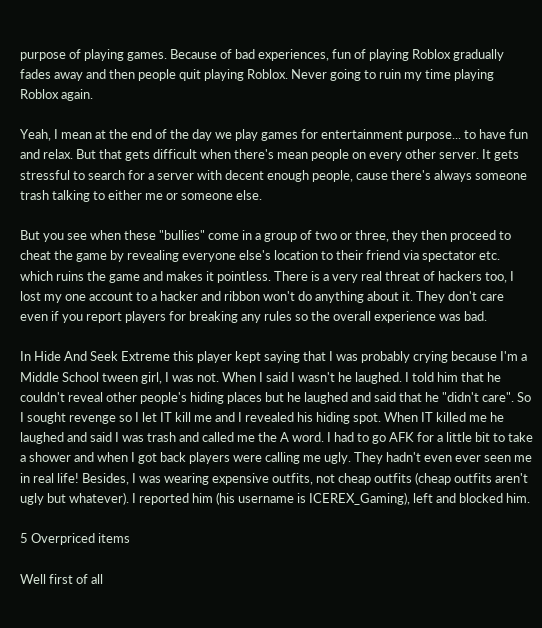purpose of playing games. Because of bad experiences, fun of playing Roblox gradually fades away and then people quit playing Roblox. Never going to ruin my time playing Roblox again.

Yeah, I mean at the end of the day we play games for entertainment purpose... to have fun and relax. But that gets difficult when there's mean people on every other server. It gets stressful to search for a server with decent enough people, cause there's always someone trash talking to either me or someone else.

But you see when these "bullies" come in a group of two or three, they then proceed to cheat the game by revealing everyone else's location to their friend via spectator etc. which ruins the game and makes it pointless. There is a very real threat of hackers too, I lost my one account to a hacker and ribbon won't do anything about it. They don't care even if you report players for breaking any rules so the overall experience was bad.

In Hide And Seek Extreme this player kept saying that I was probably crying because I'm a Middle School tween girl, I was not. When I said I wasn't he laughed. I told him that he couldn't reveal other people's hiding places but he laughed and said that he "didn't care". So I sought revenge so I let IT kill me and I revealed his hiding spot. When IT killed me he laughed and said I was trash and called me the A word. I had to go AFK for a little bit to take a shower and when I got back players were calling me ugly. They hadn't even ever seen me in real life! Besides, I was wearing expensive outfits, not cheap outfits (cheap outfits aren't ugly but whatever). I reported him (his username is ICEREX_Gaming), left and blocked him.

5 Overpriced items

Well first of all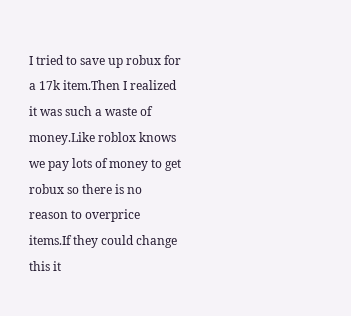I tried to save up robux for a 17k item.Then I realized it was such a waste of money.Like roblox knows we pay lots of money to get robux so there is no reason to overprice items.If they could change this it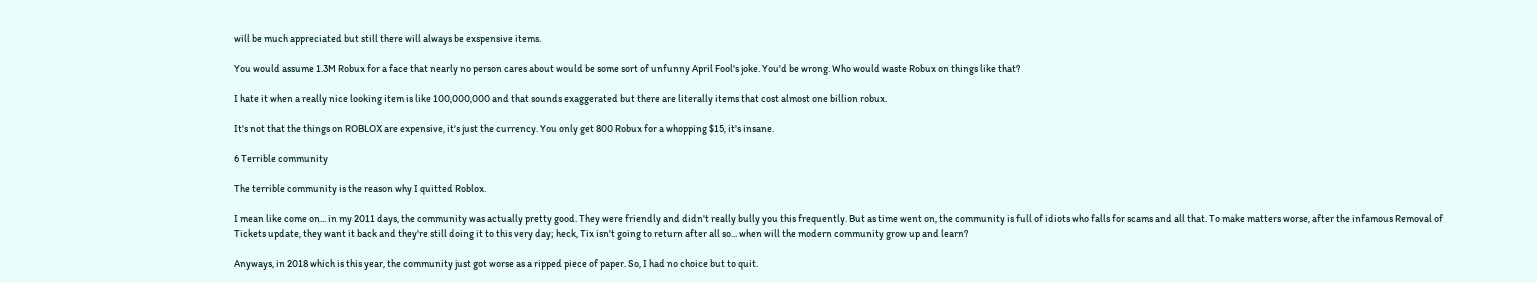will be much appreciated but still there will always be exspensive items.

You would assume 1.3M Robux for a face that nearly no person cares about would be some sort of unfunny April Fool's joke. You'd be wrong. Who would waste Robux on things like that?

I hate it when a really nice looking item is like 100,000,000 and that sounds exaggerated but there are literally items that cost almost one billion robux.

It's not that the things on ROBLOX are expensive, it's just the currency. You only get 800 Robux for a whopping $15, it's insane.

6 Terrible community

The terrible community is the reason why I quitted Roblox.

I mean like come on... in my 2011 days, the community was actually pretty good. They were friendly and didn't really bully you this frequently. But as time went on, the community is full of idiots who falls for scams and all that. To make matters worse, after the infamous Removal of Tickets update, they want it back and they're still doing it to this very day; heck, Tix isn't going to return after all so... when will the modern community grow up and learn?

Anyways, in 2018 which is this year, the community just got worse as a ripped piece of paper. So, I had no choice but to quit.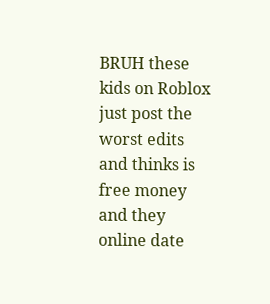BRUH these kids on Roblox just post the worst edits and thinks is free money and they online date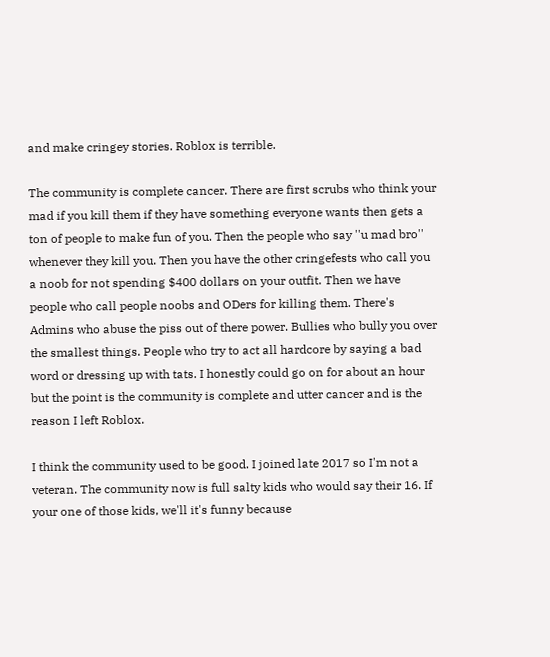and make cringey stories. Roblox is terrible.

The community is complete cancer. There are first scrubs who think your mad if you kill them if they have something everyone wants then gets a ton of people to make fun of you. Then the people who say ''u mad bro'' whenever they kill you. Then you have the other cringefests who call you a noob for not spending $400 dollars on your outfit. Then we have people who call people noobs and ODers for killing them. There's Admins who abuse the piss out of there power. Bullies who bully you over the smallest things. People who try to act all hardcore by saying a bad word or dressing up with tats. I honestly could go on for about an hour but the point is the community is complete and utter cancer and is the reason I left Roblox.

I think the community used to be good. I joined late 2017 so I'm not a veteran. The community now is full salty kids who would say their 16. If your one of those kids, we'll it's funny because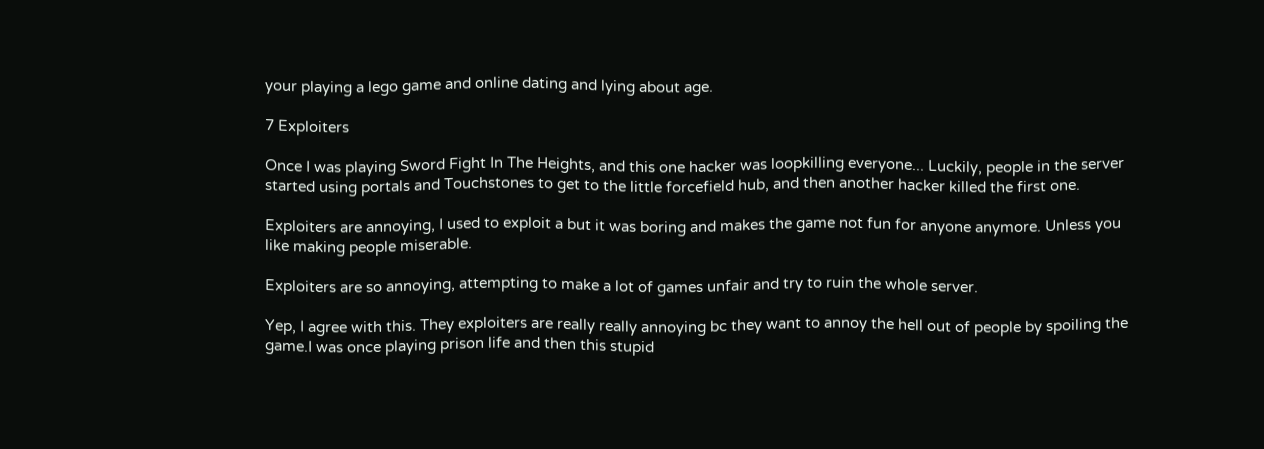your playing a lego game and online dating and lying about age.

7 Exploiters

Once I was playing Sword Fight In The Heights, and this one hacker was loopkilling everyone... Luckily, people in the server started using portals and Touchstones to get to the little forcefield hub, and then another hacker killed the first one.

Exploiters are annoying, I used to exploit a but it was boring and makes the game not fun for anyone anymore. Unless you like making people miserable.

Exploiters are so annoying, attempting to make a lot of games unfair and try to ruin the whole server.

Yep, I agree with this. They exploiters are really really annoying bc they want to annoy the hell out of people by spoiling the game.I was once playing prison life and then this stupid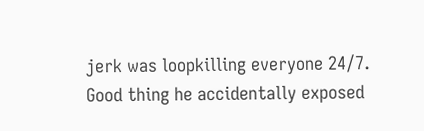jerk was loopkilling everyone 24/7. Good thing he accidentally exposed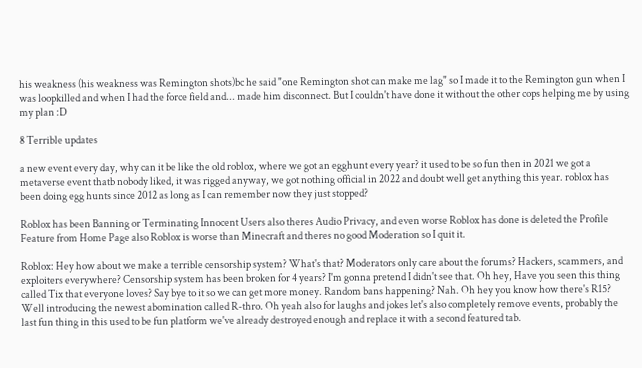his weakness (his weakness was Remington shots)bc he said "one Remington shot can make me lag" so I made it to the Remington gun when I was loopkilled and when I had the force field and... made him disconnect. But I couldn't have done it without the other cops helping me by using my plan :D

8 Terrible updates

a new event every day, why can it be like the old roblox, where we got an egghunt every year? it used to be so fun then in 2021 we got a metaverse event thatb nobody liked, it was rigged anyway, we got nothing official in 2022 and doubt well get anything this year. roblox has been doing egg hunts since 2012 as long as I can remember now they just stopped?

Roblox has been Banning or Terminating Innocent Users also theres Audio Privacy, and even worse Roblox has done is deleted the Profile Feature from Home Page also Roblox is worse than Minecraft and theres no good Moderation so I quit it.

Roblox: Hey how about we make a terrible censorship system? What's that? Moderators only care about the forums? Hackers, scammers, and exploiters everywhere? Censorship system has been broken for 4 years? I'm gonna pretend I didn't see that. Oh hey, Have you seen this thing called Tix that everyone loves? Say bye to it so we can get more money. Random bans happening? Nah. Oh hey you know how there's R15? Well introducing the newest abomination called R-thro. Oh yeah also for laughs and jokes let's also completely remove events, probably the last fun thing in this used to be fun platform we've already destroyed enough and replace it with a second featured tab.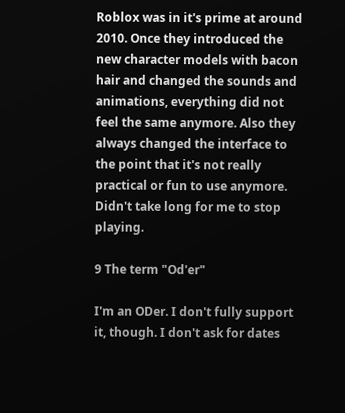Roblox was in it's prime at around 2010. Once they introduced the new character models with bacon hair and changed the sounds and animations, everything did not feel the same anymore. Also they always changed the interface to the point that it's not really practical or fun to use anymore. Didn't take long for me to stop playing.

9 The term "Od'er"

I'm an ODer. I don't fully support it, though. I don't ask for dates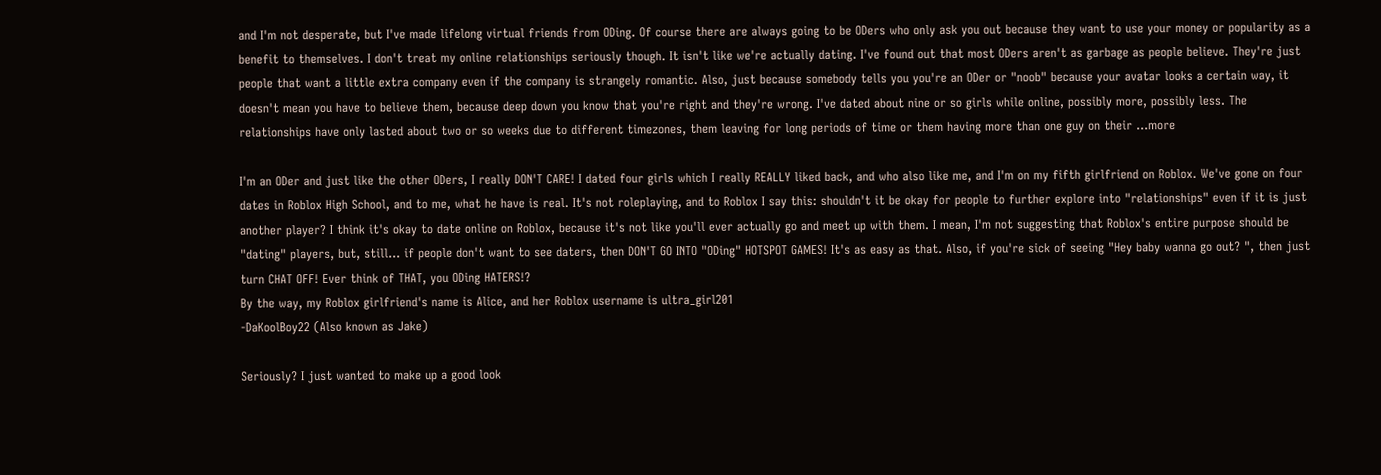and I'm not desperate, but I've made lifelong virtual friends from ODing. Of course there are always going to be ODers who only ask you out because they want to use your money or popularity as a benefit to themselves. I don't treat my online relationships seriously though. It isn't like we're actually dating. I've found out that most ODers aren't as garbage as people believe. They're just people that want a little extra company even if the company is strangely romantic. Also, just because somebody tells you you're an ODer or "noob" because your avatar looks a certain way, it doesn't mean you have to believe them, because deep down you know that you're right and they're wrong. I've dated about nine or so girls while online, possibly more, possibly less. The relationships have only lasted about two or so weeks due to different timezones, them leaving for long periods of time or them having more than one guy on their ...more

I'm an ODer and just like the other ODers, I really DON'T CARE! I dated four girls which I really REALLY liked back, and who also like me, and I'm on my fifth girlfriend on Roblox. We've gone on four dates in Roblox High School, and to me, what he have is real. It's not roleplaying, and to Roblox I say this: shouldn't it be okay for people to further explore into "relationships" even if it is just another player? I think it's okay to date online on Roblox, because it's not like you'll ever actually go and meet up with them. I mean, I'm not suggesting that Roblox's entire purpose should be "dating" players, but, still... if people don't want to see daters, then DON'T GO INTO "ODing" HOTSPOT GAMES! It's as easy as that. Also, if you're sick of seeing "Hey baby wanna go out? ", then just turn CHAT OFF! Ever think of THAT, you ODing HATERS!?
By the way, my Roblox girlfriend's name is Alice, and her Roblox username is ultra_girl201
-DaKoolBoy22 (Also known as Jake)

Seriously? I just wanted to make up a good look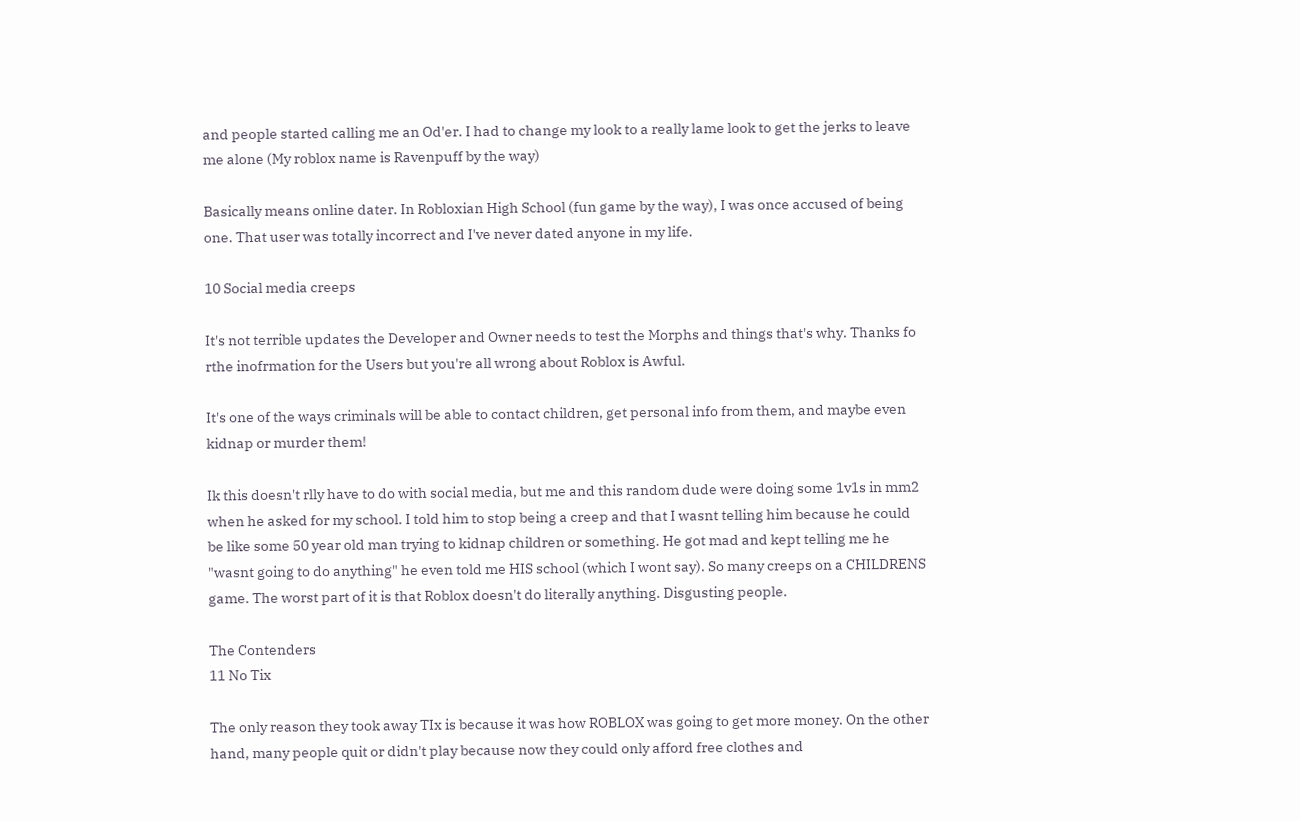and people started calling me an Od'er. I had to change my look to a really lame look to get the jerks to leave me alone (My roblox name is Ravenpuff by the way)

Basically means online dater. In Robloxian High School (fun game by the way), I was once accused of being one. That user was totally incorrect and I've never dated anyone in my life.

10 Social media creeps

It's not terrible updates the Developer and Owner needs to test the Morphs and things that's why. Thanks fo rthe inofrmation for the Users but you're all wrong about Roblox is Awful.

It's one of the ways criminals will be able to contact children, get personal info from them, and maybe even kidnap or murder them!

Ik this doesn't rlly have to do with social media, but me and this random dude were doing some 1v1s in mm2 when he asked for my school. I told him to stop being a creep and that I wasnt telling him because he could be like some 50 year old man trying to kidnap children or something. He got mad and kept telling me he "wasnt going to do anything" he even told me HIS school (which I wont say). So many creeps on a CHILDRENS game. The worst part of it is that Roblox doesn't do literally anything. Disgusting people.

The Contenders
11 No Tix

The only reason they took away TIx is because it was how ROBLOX was going to get more money. On the other hand, many people quit or didn't play because now they could only afford free clothes and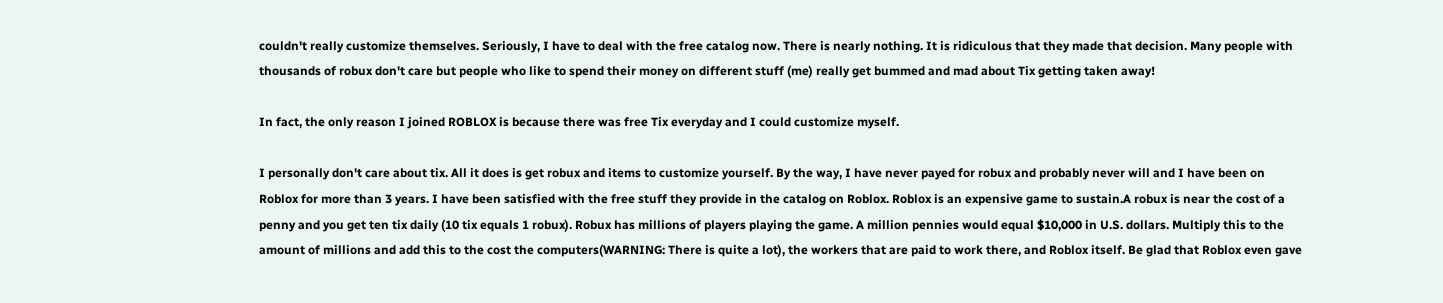couldn't really customize themselves. Seriously, I have to deal with the free catalog now. There is nearly nothing. It is ridiculous that they made that decision. Many people with thousands of robux don't care but people who like to spend their money on different stuff (me) really get bummed and mad about Tix getting taken away!

In fact, the only reason I joined ROBLOX is because there was free Tix everyday and I could customize myself.

I personally don't care about tix. All it does is get robux and items to customize yourself. By the way, I have never payed for robux and probably never will and I have been on Roblox for more than 3 years. I have been satisfied with the free stuff they provide in the catalog on Roblox. Roblox is an expensive game to sustain.A robux is near the cost of a penny and you get ten tix daily (10 tix equals 1 robux). Robux has millions of players playing the game. A million pennies would equal $10,000 in U.S. dollars. Multiply this to the amount of millions and add this to the cost the computers(WARNING: There is quite a lot), the workers that are paid to work there, and Roblox itself. Be glad that Roblox even gave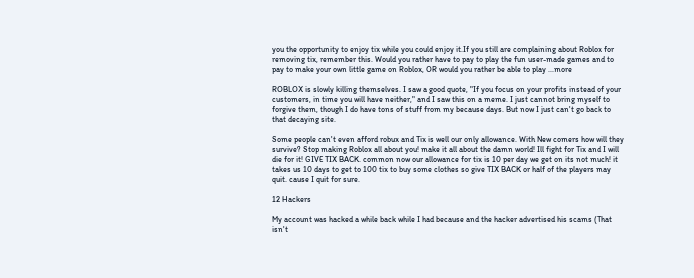you the opportunity to enjoy tix while you could enjoy it.If you still are complaining about Roblox for removing tix, remember this. Would you rather have to pay to play the fun user-made games and to pay to make your own little game on Roblox, OR would you rather be able to play ...more

ROBLOX is slowly killing themselves. I saw a good quote, "If you focus on your profits instead of your customers, in time you will have neither," and I saw this on a meme. I just cannot bring myself to forgive them, though I do have tons of stuff from my because days. But now I just can't go back to that decaying site.

Some people can't even afford robux and Tix is well our only allowance. With New comers how will they survive? Stop making Roblox all about you! make it all about the damn world! Ill fight for Tix and I will die for it! GIVE TIX BACK. common now our allowance for tix is 10 per day we get on its not much! it takes us 10 days to get to 100 tix to buy some clothes so give TIX BACK or half of the players may quit. cause I quit for sure.

12 Hackers

My account was hacked a while back while I had because and the hacker advertised his scams (That isn't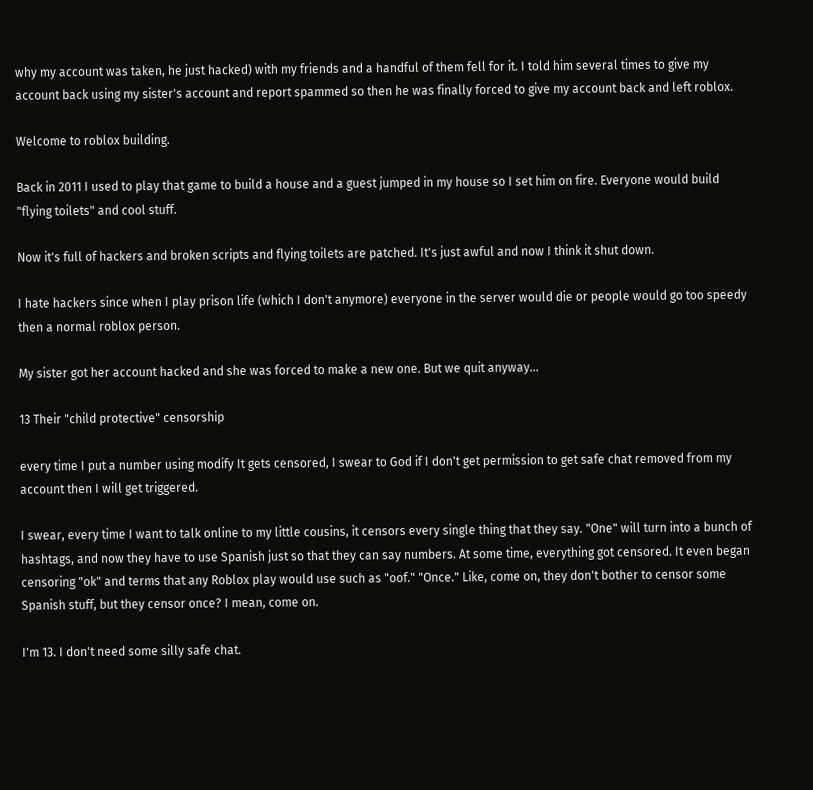why my account was taken, he just hacked) with my friends and a handful of them fell for it. I told him several times to give my account back using my sister's account and report spammed so then he was finally forced to give my account back and left roblox.

Welcome to roblox building.

Back in 2011 I used to play that game to build a house and a guest jumped in my house so I set him on fire. Everyone would build "flying toilets" and cool stuff.

Now it's full of hackers and broken scripts and flying toilets are patched. It's just awful and now I think it shut down.

I hate hackers since when I play prison life (which I don't anymore) everyone in the server would die or people would go too speedy then a normal roblox person.

My sister got her account hacked and she was forced to make a new one. But we quit anyway...

13 Their "child protective" censorship

every time I put a number using modify It gets censored, I swear to God if I don't get permission to get safe chat removed from my account then I will get triggered.

I swear, every time I want to talk online to my little cousins, it censors every single thing that they say. "One" will turn into a bunch of hashtags, and now they have to use Spanish just so that they can say numbers. At some time, everything got censored. It even began censoring "ok" and terms that any Roblox play would use such as "oof." "Once." Like, come on, they don't bother to censor some Spanish stuff, but they censor once? I mean, come on.

I'm 13. I don't need some silly safe chat.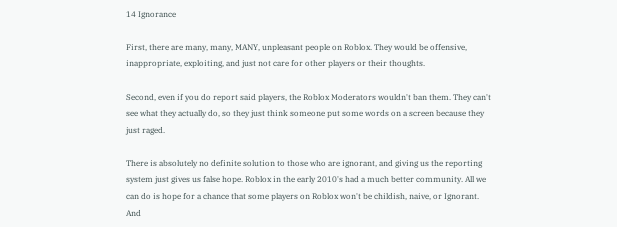14 Ignorance

First, there are many, many, MANY, unpleasant people on Roblox. They would be offensive, inappropriate, exploiting, and just not care for other players or their thoughts.

Second, even if you do report said players, the Roblox Moderators wouldn't ban them. They can't see what they actually do, so they just think someone put some words on a screen because they just raged.

There is absolutely no definite solution to those who are ignorant, and giving us the reporting system just gives us false hope. Roblox in the early 2010's had a much better community. All we can do is hope for a chance that some players on Roblox won't be childish, naive, or Ignorant. And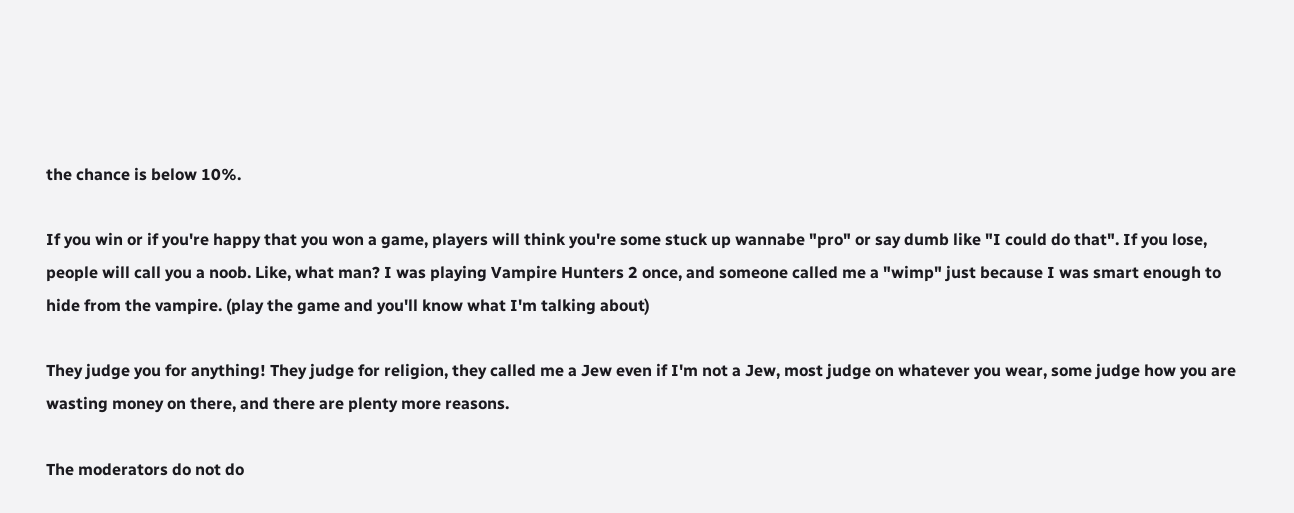the chance is below 10%.

If you win or if you're happy that you won a game, players will think you're some stuck up wannabe "pro" or say dumb like "I could do that". If you lose, people will call you a noob. Like, what man? I was playing Vampire Hunters 2 once, and someone called me a "wimp" just because I was smart enough to hide from the vampire. (play the game and you'll know what I'm talking about)

They judge you for anything! They judge for religion, they called me a Jew even if I'm not a Jew, most judge on whatever you wear, some judge how you are wasting money on there, and there are plenty more reasons.

The moderators do not do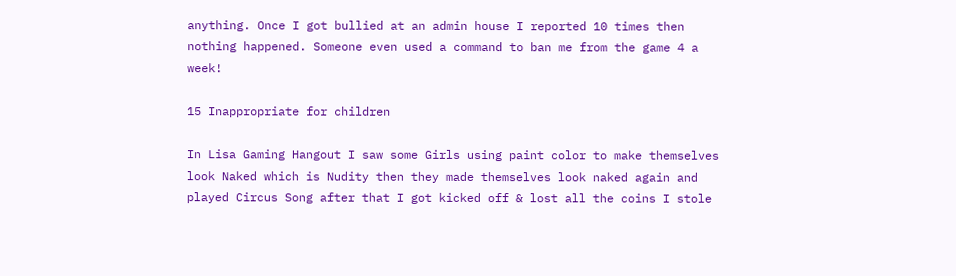anything. Once I got bullied at an admin house I reported 10 times then nothing happened. Someone even used a command to ban me from the game 4 a week!

15 Inappropriate for children

In Lisa Gaming Hangout I saw some Girls using paint color to make themselves look Naked which is Nudity then they made themselves look naked again and played Circus Song after that I got kicked off & lost all the coins I stole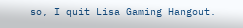so, I quit Lisa Gaming Hangout.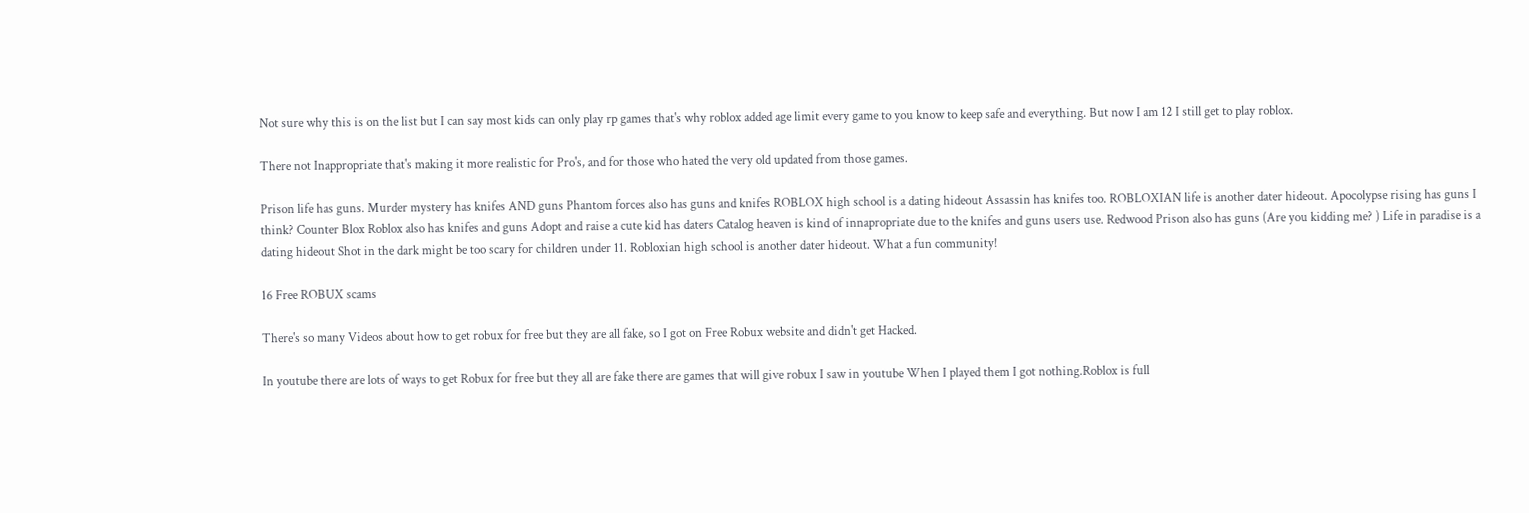Not sure why this is on the list but I can say most kids can only play rp games that's why roblox added age limit every game to you know to keep safe and everything. But now I am 12 I still get to play roblox.

There not Inappropriate that's making it more realistic for Pro's, and for those who hated the very old updated from those games.

Prison life has guns. Murder mystery has knifes AND guns Phantom forces also has guns and knifes ROBLOX high school is a dating hideout Assassin has knifes too. ROBLOXIAN life is another dater hideout. Apocolypse rising has guns I think? Counter Blox Roblox also has knifes and guns Adopt and raise a cute kid has daters Catalog heaven is kind of innapropriate due to the knifes and guns users use. Redwood Prison also has guns (Are you kidding me? ) Life in paradise is a dating hideout Shot in the dark might be too scary for children under 11. Robloxian high school is another dater hideout. What a fun community!

16 Free ROBUX scams

There's so many Videos about how to get robux for free but they are all fake, so I got on Free Robux website and didn't get Hacked.

In youtube there are lots of ways to get Robux for free but they all are fake there are games that will give robux I saw in youtube When I played them I got nothing.Roblox is full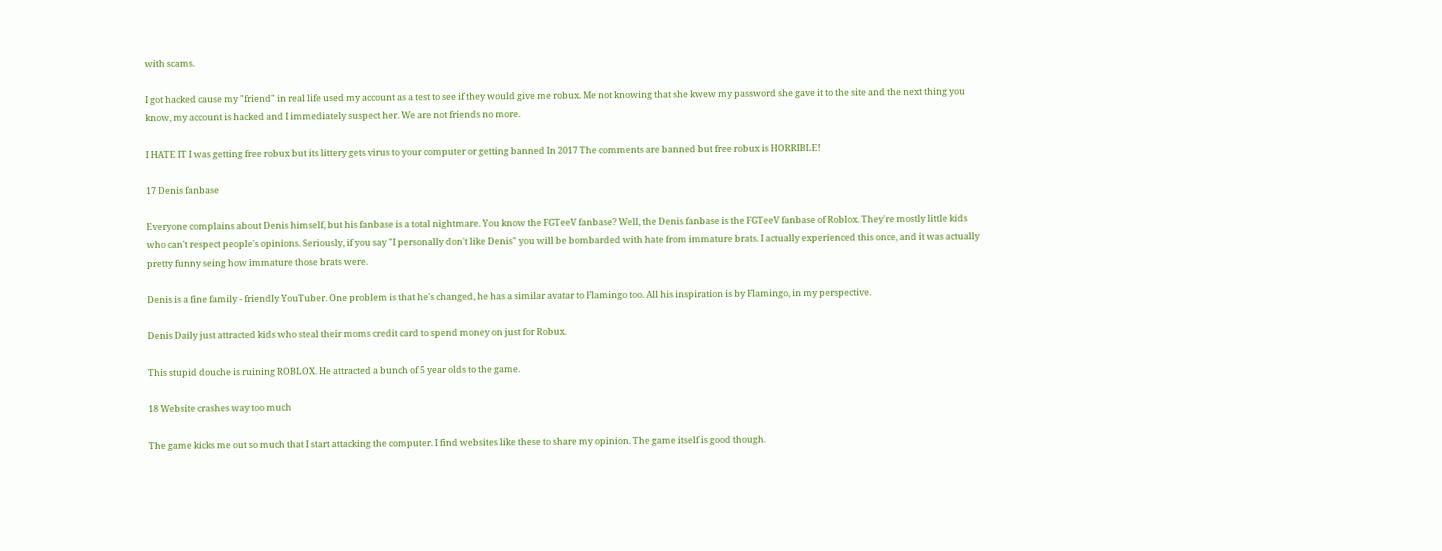with scams.

I got hacked cause my "friend" in real life used my account as a test to see if they would give me robux. Me not knowing that she kwew my password she gave it to the site and the next thing you know, my account is hacked and I immediately suspect her. We are not friends no more.

I HATE IT I was getting free robux but its littery gets virus to your computer or getting banned In 2017 The comments are banned but free robux is HORRIBLE!

17 Denis fanbase

Everyone complains about Denis himself, but his fanbase is a total nightmare. You know the FGTeeV fanbase? Well, the Denis fanbase is the FGTeeV fanbase of Roblox. They're mostly little kids who can't respect people's opinions. Seriously, if you say "I personally don't like Denis" you will be bombarded with hate from immature brats. I actually experienced this once, and it was actually pretty funny seing how immature those brats were.

Denis is a fine family - friendly YouTuber. One problem is that he's changed, he has a similar avatar to Flamingo too. All his inspiration is by Flamingo, in my perspective.

Denis Daily just attracted kids who steal their moms credit card to spend money on just for Robux.

This stupid douche is ruining ROBLOX. He attracted a bunch of 5 year olds to the game.

18 Website crashes way too much

The game kicks me out so much that I start attacking the computer. I find websites like these to share my opinion. The game itself is good though.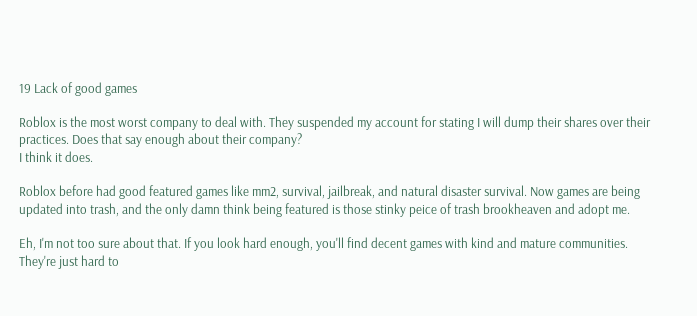19 Lack of good games

Roblox is the most worst company to deal with. They suspended my account for stating I will dump their shares over their practices. Does that say enough about their company?
I think it does.

Roblox before had good featured games like mm2, survival, jailbreak, and natural disaster survival. Now games are being updated into trash, and the only damn think being featured is those stinky peice of trash brookheaven and adopt me.

Eh, I'm not too sure about that. If you look hard enough, you'll find decent games with kind and mature communities. They're just hard to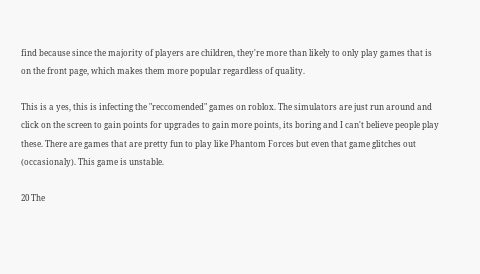find because since the majority of players are children, they're more than likely to only play games that is on the front page, which makes them more popular regardless of quality.

This is a yes, this is infecting the "reccomended" games on roblox. The simulators are just run around and click on the screen to gain points for upgrades to gain more points, its boring and I can't believe people play these. There are games that are pretty fun to play like Phantom Forces but even that game glitches out (occasionaly). This game is unstable.

20 The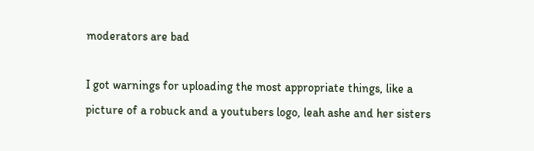moderators are bad

I got warnings for uploading the most appropriate things, like a picture of a robuck and a youtubers logo, leah ashe and her sisters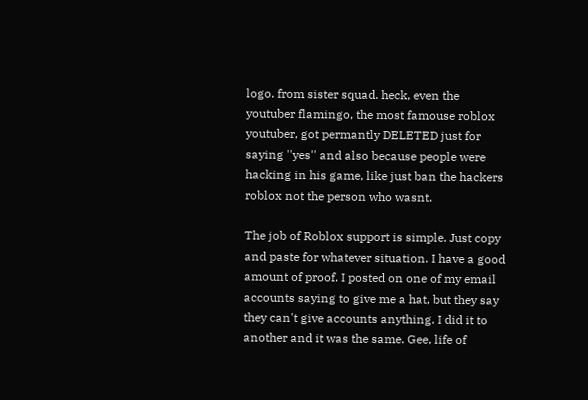logo. from sister squad. heck, even the youtuber flamingo, the most famouse roblox youtuber, got permantly DELETED just for saying ''yes'' and also because people were hacking in his game, like just ban the hackers roblox not the person who wasnt.

The job of Roblox support is simple. Just copy and paste for whatever situation. I have a good amount of proof. I posted on one of my email accounts saying to give me a hat, but they say they can't give accounts anything. I did it to another and it was the same. Gee, life of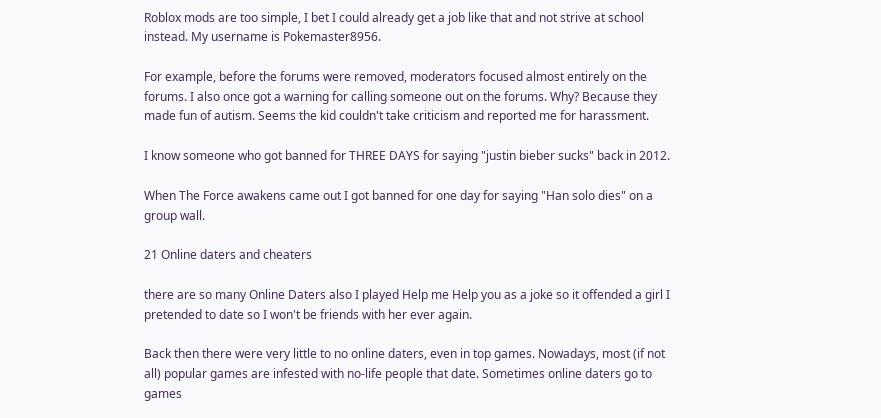Roblox mods are too simple, I bet I could already get a job like that and not strive at school instead. My username is Pokemaster8956.

For example, before the forums were removed, moderators focused almost entirely on the forums. I also once got a warning for calling someone out on the forums. Why? Because they made fun of autism. Seems the kid couldn't take criticism and reported me for harassment.

I know someone who got banned for THREE DAYS for saying "justin bieber sucks" back in 2012.

When The Force awakens came out I got banned for one day for saying "Han solo dies" on a group wall.

21 Online daters and cheaters

there are so many Online Daters also I played Help me Help you as a joke so it offended a girl I pretended to date so I won't be friends with her ever again.

Back then there were very little to no online daters, even in top games. Nowadays, most (if not all) popular games are infested with no-life people that date. Sometimes online daters go to games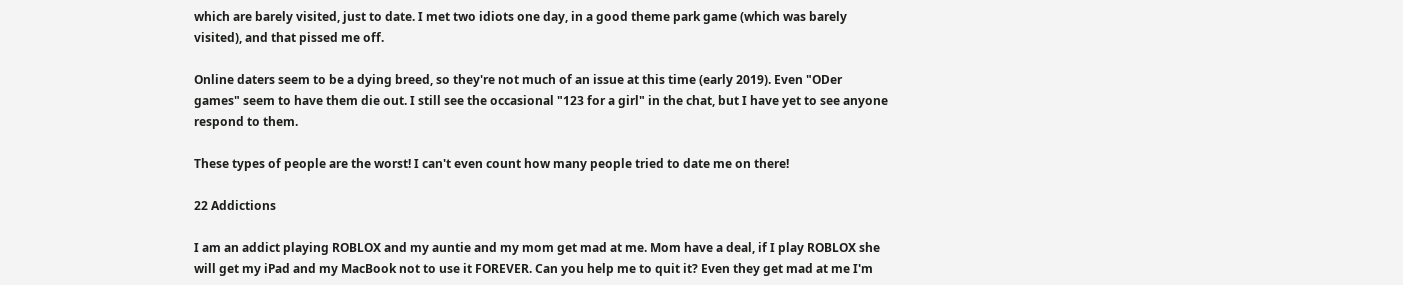which are barely visited, just to date. I met two idiots one day, in a good theme park game (which was barely visited), and that pissed me off.

Online daters seem to be a dying breed, so they're not much of an issue at this time (early 2019). Even "ODer games" seem to have them die out. I still see the occasional "123 for a girl" in the chat, but I have yet to see anyone respond to them.

These types of people are the worst! I can't even count how many people tried to date me on there!

22 Addictions

I am an addict playing ROBLOX and my auntie and my mom get mad at me. Mom have a deal, if I play ROBLOX she will get my iPad and my MacBook not to use it FOREVER. Can you help me to quit it? Even they get mad at me I'm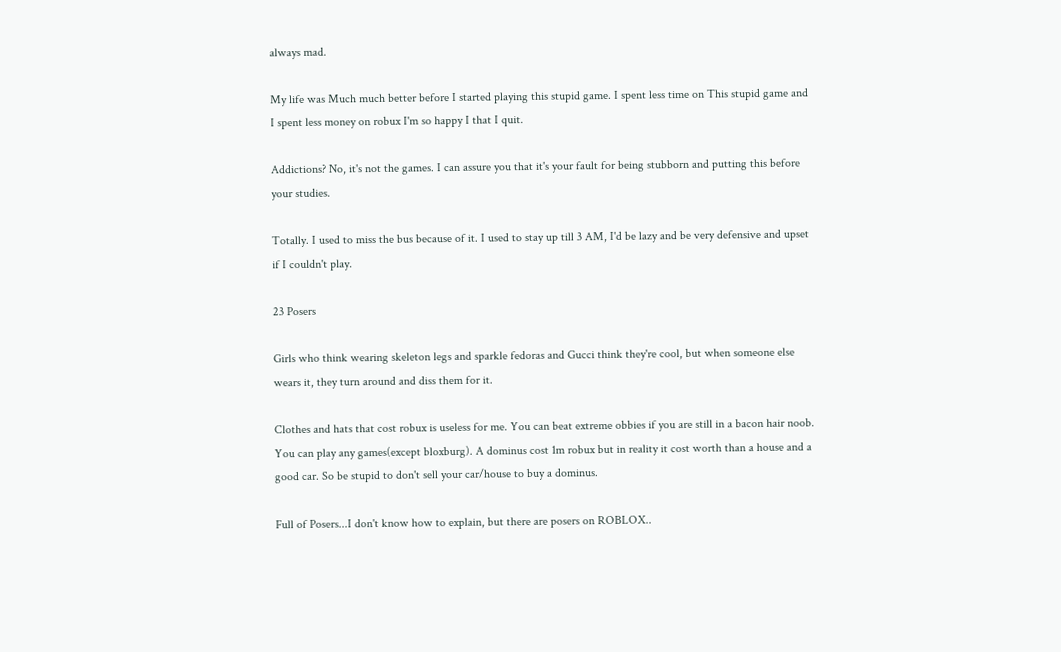always mad.

My life was Much much better before I started playing this stupid game. I spent less time on This stupid game and I spent less money on robux I'm so happy I that I quit.

Addictions? No, it's not the games. I can assure you that it's your fault for being stubborn and putting this before your studies.

Totally. I used to miss the bus because of it. I used to stay up till 3 AM, I'd be lazy and be very defensive and upset if I couldn't play.

23 Posers

Girls who think wearing skeleton legs and sparkle fedoras and Gucci think they're cool, but when someone else wears it, they turn around and diss them for it.

Clothes and hats that cost robux is useless for me. You can beat extreme obbies if you are still in a bacon hair noob. You can play any games(except bloxburg). A dominus cost 1m robux but in reality it cost worth than a house and a good car. So be stupid to don't sell your car/house to buy a dominus.

Full of Posers...I don't know how to explain, but there are posers on ROBLOX..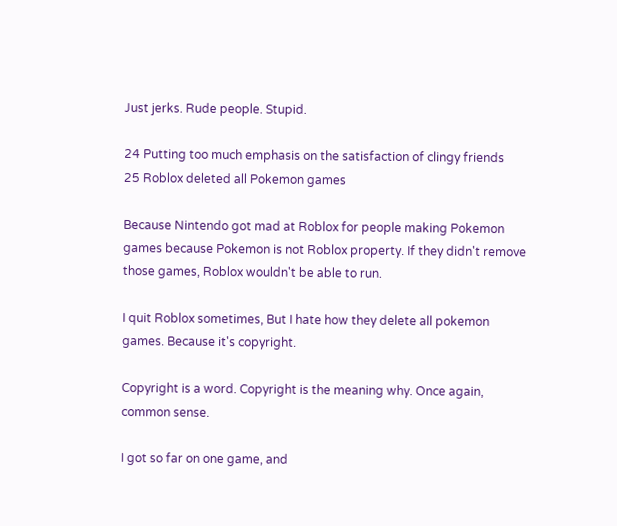Just jerks. Rude people. Stupid.

24 Putting too much emphasis on the satisfaction of clingy friends
25 Roblox deleted all Pokemon games

Because Nintendo got mad at Roblox for people making Pokemon games because Pokemon is not Roblox property. If they didn't remove those games, Roblox wouldn't be able to run.

I quit Roblox sometimes, But I hate how they delete all pokemon games. Because it's copyright.

Copyright is a word. Copyright is the meaning why. Once again, common sense.

I got so far on one game, and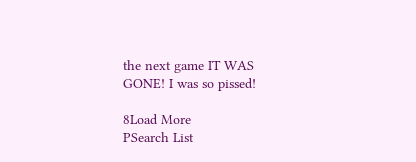the next game IT WAS GONE! I was so pissed!

8Load More
PSearch List